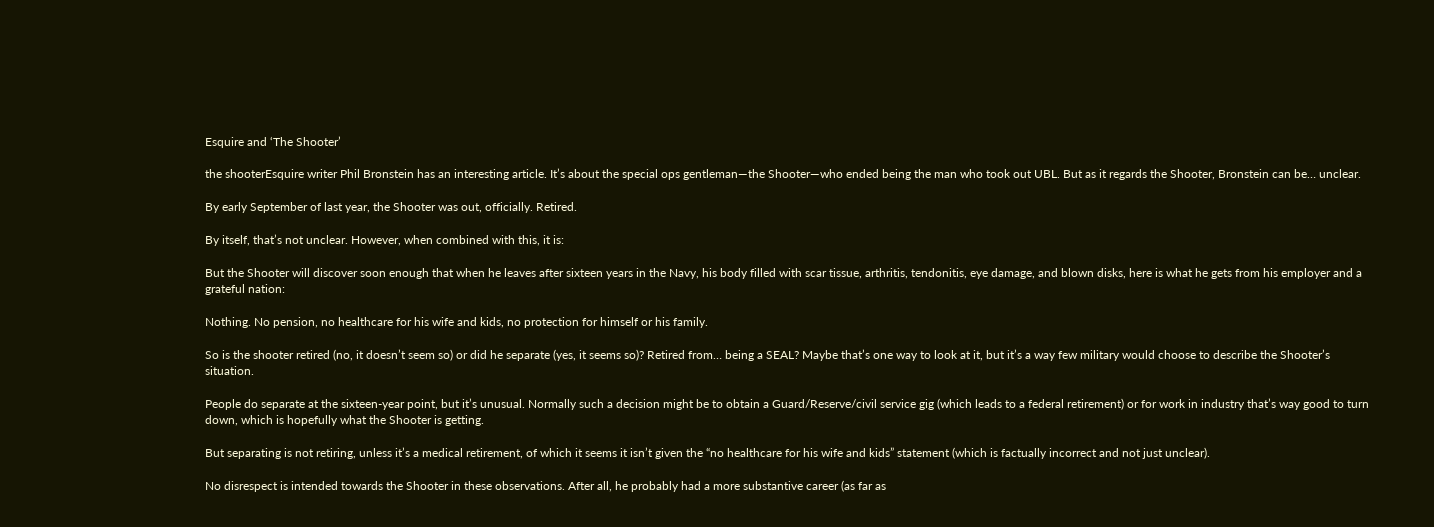Esquire and ‘The Shooter’

the shooterEsquire writer Phil Bronstein has an interesting article. It’s about the special ops gentleman—the Shooter—who ended being the man who took out UBL. But as it regards the Shooter, Bronstein can be… unclear.

By early September of last year, the Shooter was out, officially. Retired.

By itself, that’s not unclear. However, when combined with this, it is:

But the Shooter will discover soon enough that when he leaves after sixteen years in the Navy, his body filled with scar tissue, arthritis, tendonitis, eye damage, and blown disks, here is what he gets from his employer and a grateful nation:

Nothing. No pension, no healthcare for his wife and kids, no protection for himself or his family.

So is the shooter retired (no, it doesn’t seem so) or did he separate (yes, it seems so)? Retired from… being a SEAL? Maybe that’s one way to look at it, but it’s a way few military would choose to describe the Shooter’s situation.

People do separate at the sixteen-year point, but it’s unusual. Normally such a decision might be to obtain a Guard/Reserve/civil service gig (which leads to a federal retirement) or for work in industry that’s way good to turn down, which is hopefully what the Shooter is getting.

But separating is not retiring, unless it’s a medical retirement, of which it seems it isn’t given the “no healthcare for his wife and kids” statement (which is factually incorrect and not just unclear).

No disrespect is intended towards the Shooter in these observations. After all, he probably had a more substantive career (as far as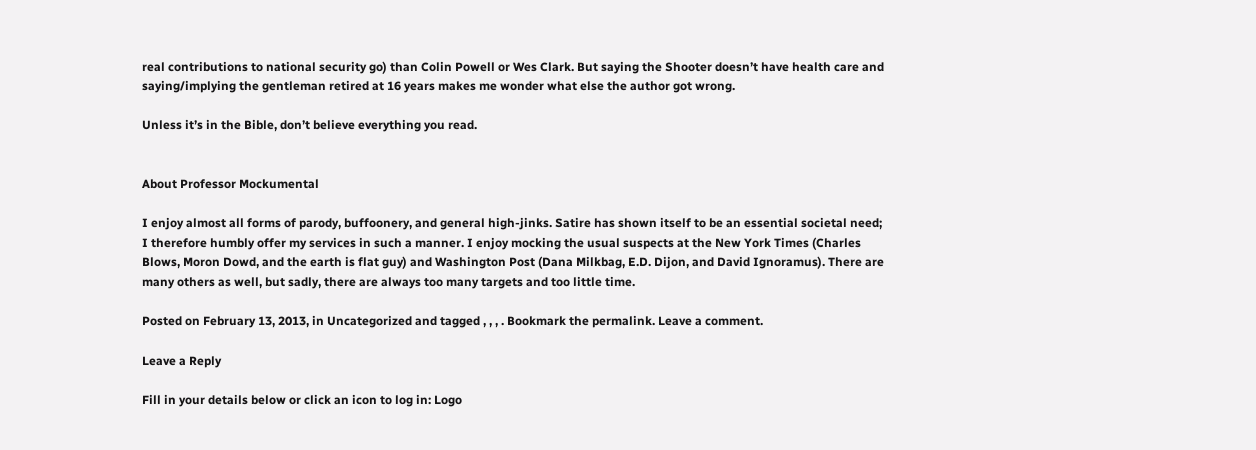real contributions to national security go) than Colin Powell or Wes Clark. But saying the Shooter doesn’t have health care and saying/implying the gentleman retired at 16 years makes me wonder what else the author got wrong.

Unless it’s in the Bible, don’t believe everything you read.


About Professor Mockumental

I enjoy almost all forms of parody, buffoonery, and general high-jinks. Satire has shown itself to be an essential societal need; I therefore humbly offer my services in such a manner. I enjoy mocking the usual suspects at the New York Times (Charles Blows, Moron Dowd, and the earth is flat guy) and Washington Post (Dana Milkbag, E.D. Dijon, and David Ignoramus). There are many others as well, but sadly, there are always too many targets and too little time.

Posted on February 13, 2013, in Uncategorized and tagged , , , . Bookmark the permalink. Leave a comment.

Leave a Reply

Fill in your details below or click an icon to log in: Logo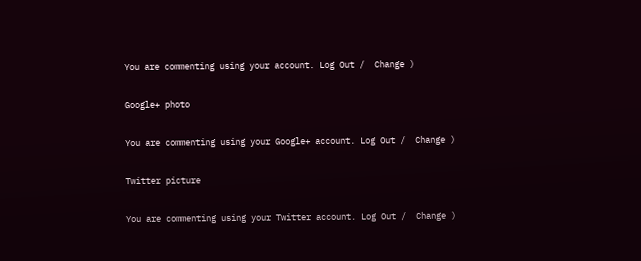You are commenting using your account. Log Out /  Change )

Google+ photo

You are commenting using your Google+ account. Log Out /  Change )

Twitter picture

You are commenting using your Twitter account. Log Out /  Change )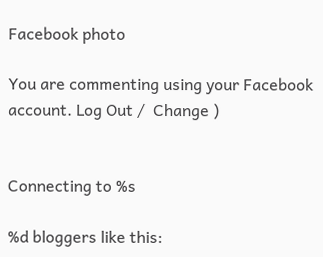Facebook photo

You are commenting using your Facebook account. Log Out /  Change )


Connecting to %s

%d bloggers like this: